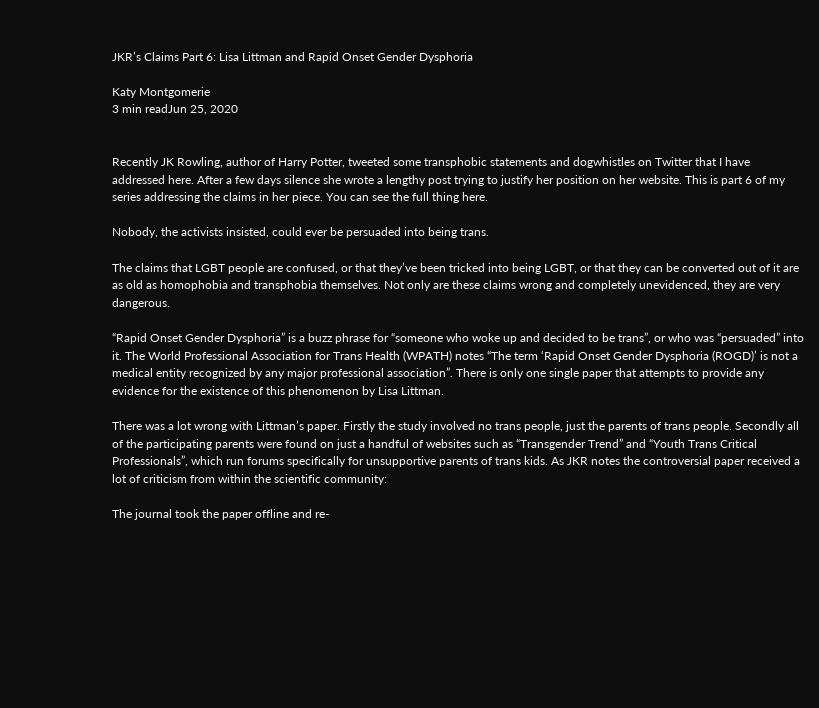JKR’s Claims Part 6: Lisa Littman and Rapid Onset Gender Dysphoria

Katy Montgomerie
3 min readJun 25, 2020


Recently JK Rowling, author of Harry Potter, tweeted some transphobic statements and dogwhistles on Twitter that I have addressed here. After a few days silence she wrote a lengthy post trying to justify her position on her website. This is part 6 of my series addressing the claims in her piece. You can see the full thing here.

Nobody, the activists insisted, could ever be persuaded into being trans.

The claims that LGBT people are confused, or that they’ve been tricked into being LGBT, or that they can be converted out of it are as old as homophobia and transphobia themselves. Not only are these claims wrong and completely unevidenced, they are very dangerous.

“Rapid Onset Gender Dysphoria” is a buzz phrase for “someone who woke up and decided to be trans”, or who was “persuaded” into it. The World Professional Association for Trans Health (WPATH) notes “The term ‘Rapid Onset Gender Dysphoria (ROGD)’ is not a medical entity recognized by any major professional association”. There is only one single paper that attempts to provide any evidence for the existence of this phenomenon by Lisa Littman.

There was a lot wrong with Littman’s paper. Firstly the study involved no trans people, just the parents of trans people. Secondly all of the participating parents were found on just a handful of websites such as “Transgender Trend” and “Youth Trans Critical Professionals”, which run forums specifically for unsupportive parents of trans kids. As JKR notes the controversial paper received a lot of criticism from within the scientific community:

The journal took the paper offline and re-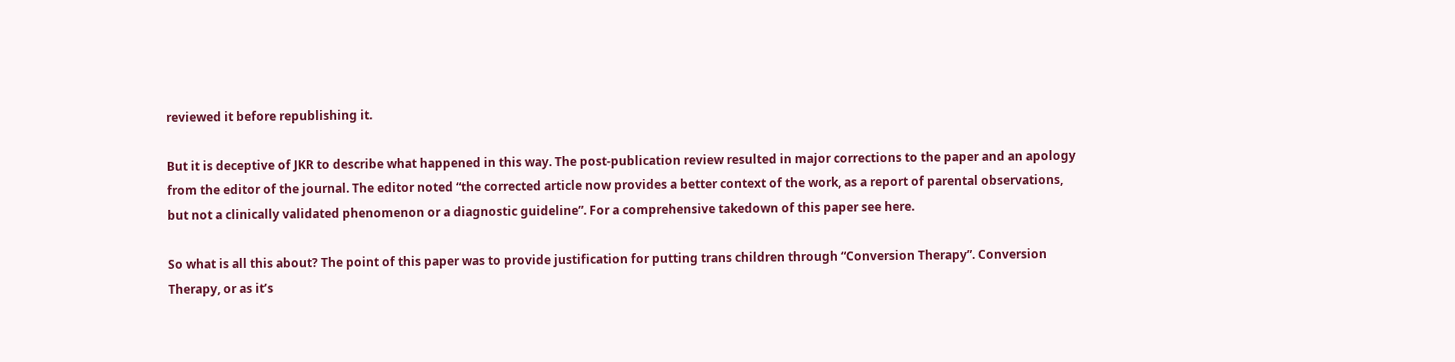reviewed it before republishing it.

But it is deceptive of JKR to describe what happened in this way. The post-publication review resulted in major corrections to the paper and an apology from the editor of the journal. The editor noted “the corrected article now provides a better context of the work, as a report of parental observations, but not a clinically validated phenomenon or a diagnostic guideline”. For a comprehensive takedown of this paper see here.

So what is all this about? The point of this paper was to provide justification for putting trans children through “Conversion Therapy”. Conversion Therapy, or as it’s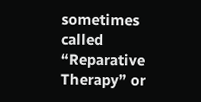sometimes called “Reparative Therapy” or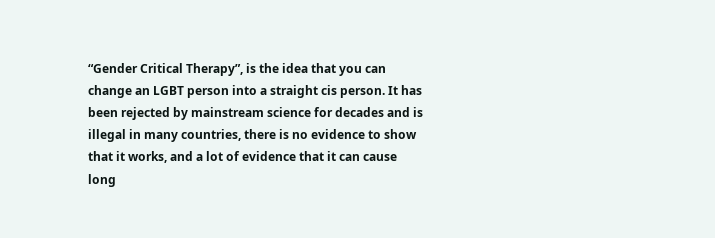“Gender Critical Therapy”, is the idea that you can change an LGBT person into a straight cis person. It has been rejected by mainstream science for decades and is illegal in many countries, there is no evidence to show that it works, and a lot of evidence that it can cause long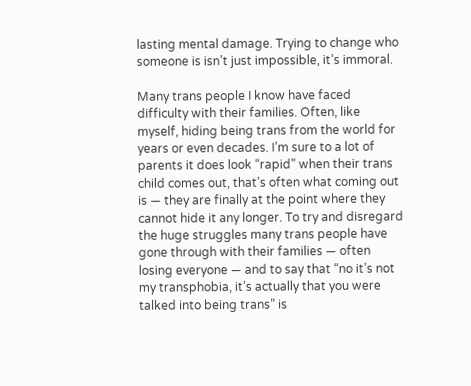lasting mental damage. Trying to change who someone is isn’t just impossible, it’s immoral.

Many trans people I know have faced difficulty with their families. Often, like myself, hiding being trans from the world for years or even decades. I’m sure to a lot of parents it does look “rapid” when their trans child comes out, that’s often what coming out is — they are finally at the point where they cannot hide it any longer. To try and disregard the huge struggles many trans people have gone through with their families — often losing everyone — and to say that “no it’s not my transphobia, it’s actually that you were talked into being trans” is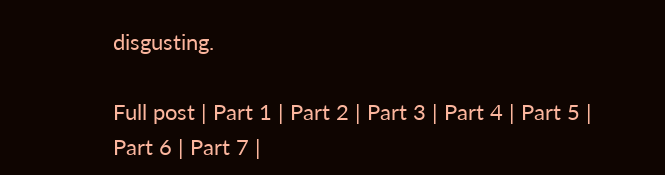disgusting.

Full post | Part 1 | Part 2 | Part 3 | Part 4 | Part 5 | Part 6 | Part 7 |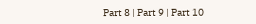Part 8 | Part 9 | Part 10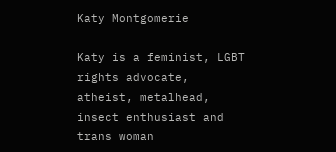Katy Montgomerie

Katy is a feminist, LGBT rights advocate, atheist, metalhead, insect enthusiast and trans woman